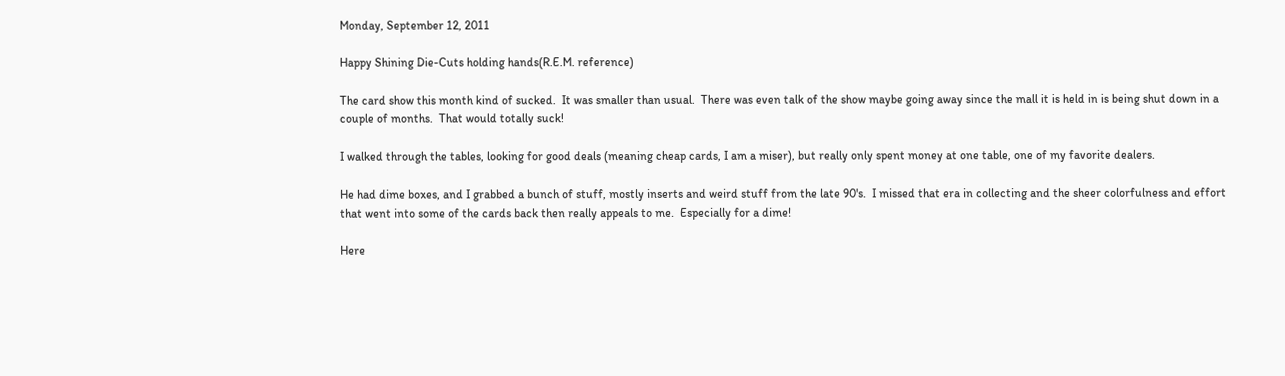Monday, September 12, 2011

Happy Shining Die-Cuts holding hands(R.E.M. reference)

The card show this month kind of sucked.  It was smaller than usual.  There was even talk of the show maybe going away since the mall it is held in is being shut down in a couple of months.  That would totally suck!

I walked through the tables, looking for good deals (meaning cheap cards, I am a miser), but really only spent money at one table, one of my favorite dealers.

He had dime boxes, and I grabbed a bunch of stuff, mostly inserts and weird stuff from the late 90's.  I missed that era in collecting and the sheer colorfulness and effort that went into some of the cards back then really appeals to me.  Especially for a dime!

Here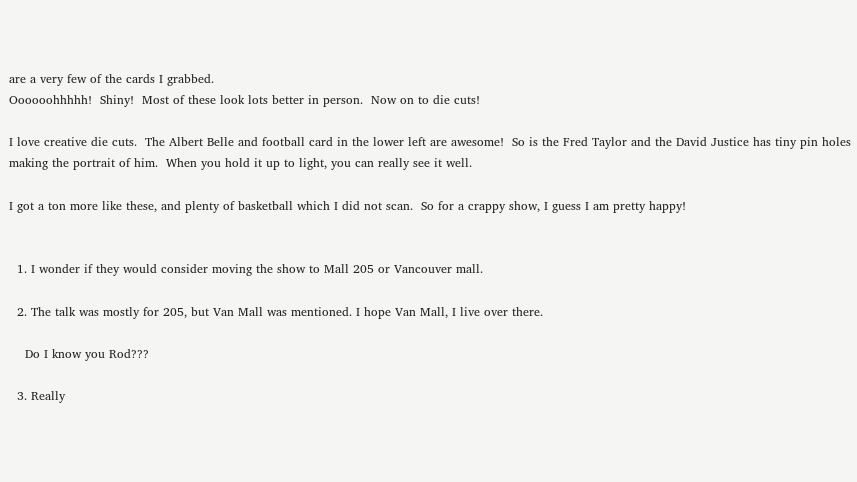are a very few of the cards I grabbed.
Oooooohhhhh!  Shiny!  Most of these look lots better in person.  Now on to die cuts!

I love creative die cuts.  The Albert Belle and football card in the lower left are awesome!  So is the Fred Taylor and the David Justice has tiny pin holes making the portrait of him.  When you hold it up to light, you can really see it well.

I got a ton more like these, and plenty of basketball which I did not scan.  So for a crappy show, I guess I am pretty happy!


  1. I wonder if they would consider moving the show to Mall 205 or Vancouver mall.

  2. The talk was mostly for 205, but Van Mall was mentioned. I hope Van Mall, I live over there.

    Do I know you Rod???

  3. Really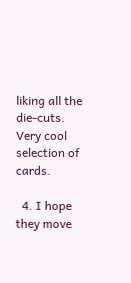liking all the die-cuts. Very cool selection of cards.

  4. I hope they move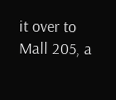it over to Mall 205, a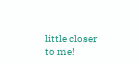little closer to me!